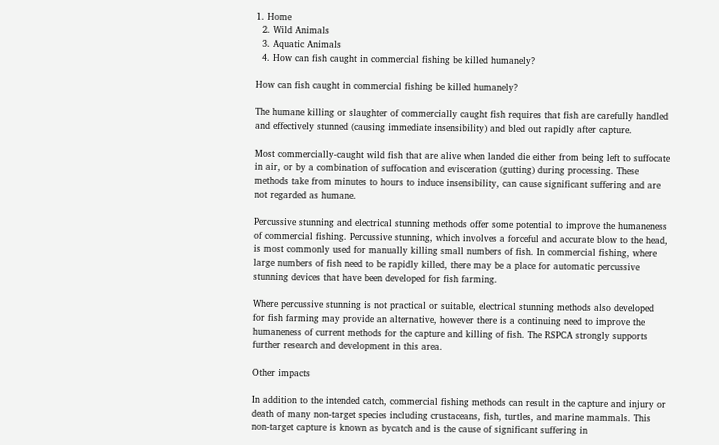1. Home
  2. Wild Animals
  3. Aquatic Animals
  4. How can fish caught in commercial fishing be killed humanely?

How can fish caught in commercial fishing be killed humanely?

The humane killing or slaughter of commercially caught fish requires that fish are carefully handled and effectively stunned (causing immediate insensibility) and bled out rapidly after capture.

Most commercially-caught wild fish that are alive when landed die either from being left to suffocate in air, or by a combination of suffocation and evisceration (gutting) during processing. These methods take from minutes to hours to induce insensibility, can cause significant suffering and are not regarded as humane.

Percussive stunning and electrical stunning methods offer some potential to improve the humaneness of commercial fishing. Percussive stunning, which involves a forceful and accurate blow to the head, is most commonly used for manually killing small numbers of fish. In commercial fishing, where large numbers of fish need to be rapidly killed, there may be a place for automatic percussive stunning devices that have been developed for fish farming.

Where percussive stunning is not practical or suitable, electrical stunning methods also developed for fish farming may provide an alternative, however there is a continuing need to improve the humaneness of current methods for the capture and killing of fish. The RSPCA strongly supports further research and development in this area.

Other impacts

In addition to the intended catch, commercial fishing methods can result in the capture and injury or death of many non-target species including crustaceans, fish, turtles, and marine mammals. This non-target capture is known as bycatch and is the cause of significant suffering in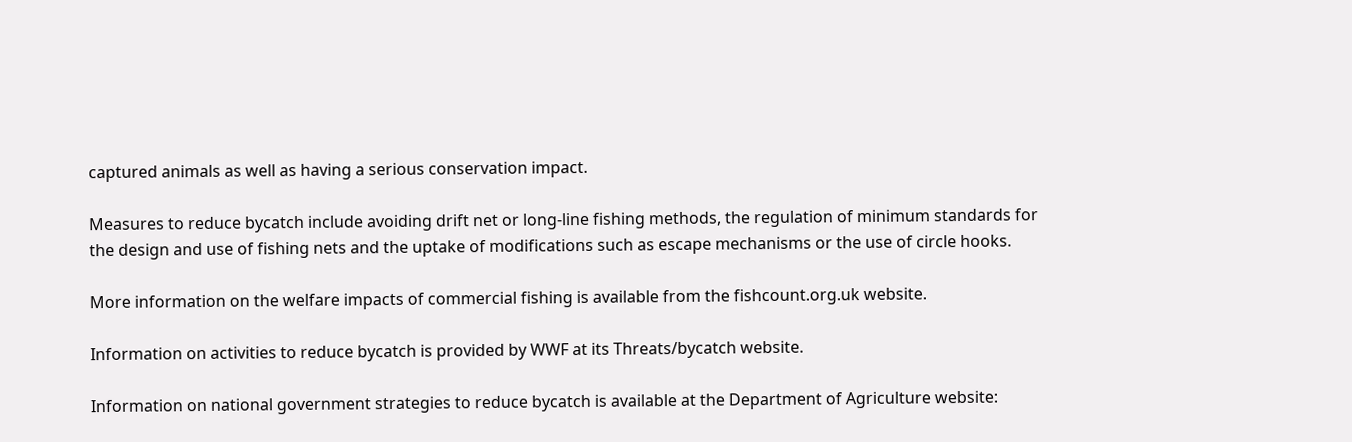captured animals as well as having a serious conservation impact.

Measures to reduce bycatch include avoiding drift net or long-line fishing methods, the regulation of minimum standards for the design and use of fishing nets and the uptake of modifications such as escape mechanisms or the use of circle hooks.

More information on the welfare impacts of commercial fishing is available from the fishcount.org.uk website.

Information on activities to reduce bycatch is provided by WWF at its Threats/bycatch website.

Information on national government strategies to reduce bycatch is available at the Department of Agriculture website: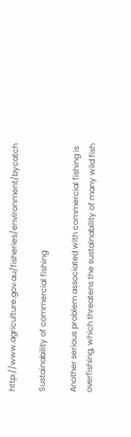http://www.agriculture.gov.au/fisheries/environment/bycatch

Sustainability of commercial fishing

Another serious problem associated with commercial fishing is overfishing, which threatens the sustainability of many wild fish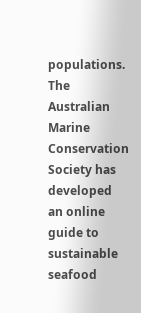populations. The Australian Marine Conservation Society has developed an online guide to sustainable seafood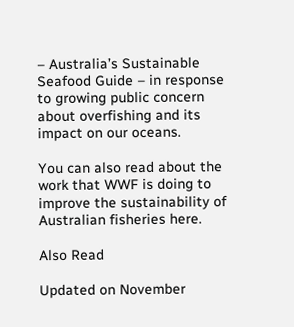– Australia’s Sustainable Seafood Guide – in response to growing public concern about overfishing and its impact on our oceans.

You can also read about the work that WWF is doing to improve the sustainability of Australian fisheries here.

Also Read

Updated on November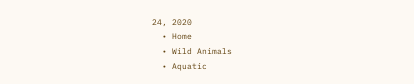24, 2020
  • Home
  • Wild Animals
  • Aquatic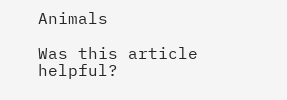Animals

Was this article helpful?